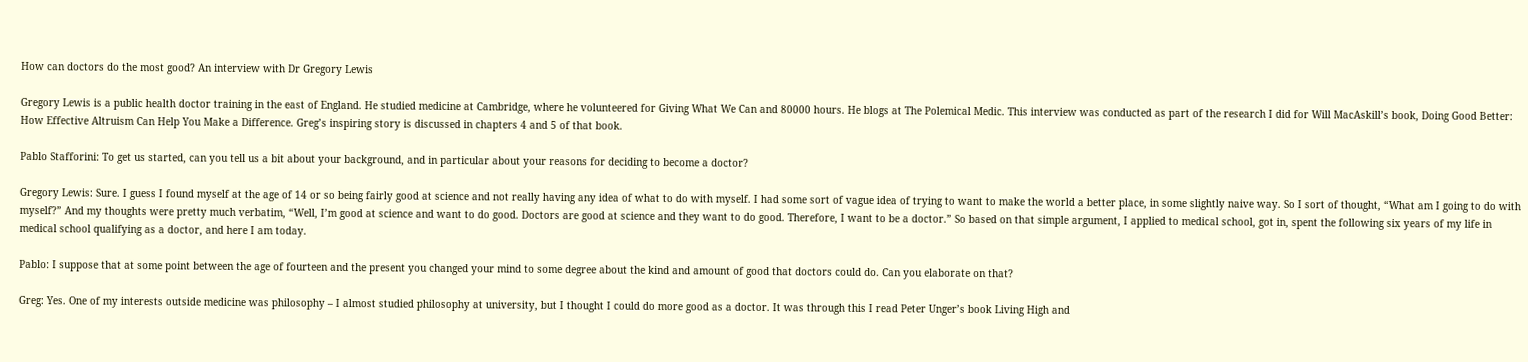How can doctors do the most good? An interview with Dr Gregory Lewis

Gregory Lewis is a public health doctor training in the east of England. He studied medicine at Cambridge, where he volunteered for Giving What We Can and 80000 hours. He blogs at The Polemical Medic. This interview was conducted as part of the research I did for Will MacAskill’s book, Doing Good Better: How Effective Altruism Can Help You Make a Difference. Greg’s inspiring story is discussed in chapters 4 and 5 of that book.

Pablo Stafforini: To get us started, can you tell us a bit about your background, and in particular about your reasons for deciding to become a doctor?

Gregory Lewis: Sure. I guess I found myself at the age of 14 or so being fairly good at science and not really having any idea of what to do with myself. I had some sort of vague idea of trying to want to make the world a better place, in some slightly naive way. So I sort of thought, “What am I going to do with myself?” And my thoughts were pretty much verbatim, “Well, I’m good at science and want to do good. Doctors are good at science and they want to do good. Therefore, I want to be a doctor.” So based on that simple argument, I applied to medical school, got in, spent the following six years of my life in medical school qualifying as a doctor, and here I am today.

Pablo: I suppose that at some point between the age of fourteen and the present you changed your mind to some degree about the kind and amount of good that doctors could do. Can you elaborate on that?

Greg: Yes. One of my interests outside medicine was philosophy – I almost studied philosophy at university, but I thought I could do more good as a doctor. It was through this I read Peter Unger’s book Living High and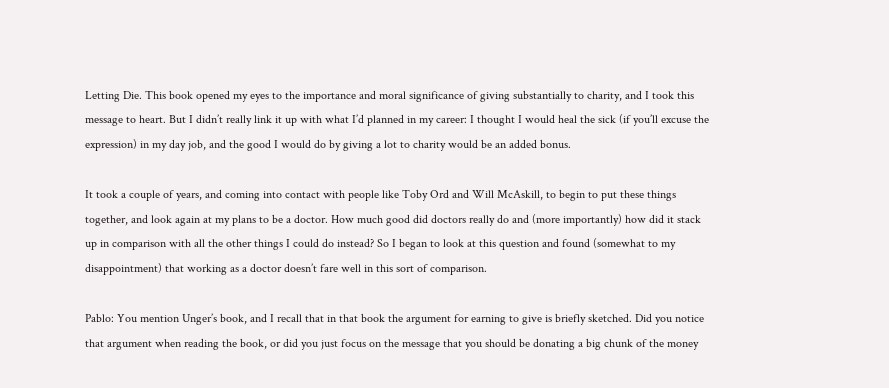Letting Die. This book opened my eyes to the importance and moral significance of giving substantially to charity, and I took this message to heart. But I didn’t really link it up with what I’d planned in my career: I thought I would heal the sick (if you’ll excuse the expression) in my day job, and the good I would do by giving a lot to charity would be an added bonus.

It took a couple of years, and coming into contact with people like Toby Ord and Will McAskill, to begin to put these things together, and look again at my plans to be a doctor. How much good did doctors really do and (more importantly) how did it stack up in comparison with all the other things I could do instead? So I began to look at this question and found (somewhat to my disappointment) that working as a doctor doesn’t fare well in this sort of comparison.

Pablo: You mention Unger’s book, and I recall that in that book the argument for earning to give is briefly sketched. Did you notice that argument when reading the book, or did you just focus on the message that you should be donating a big chunk of the money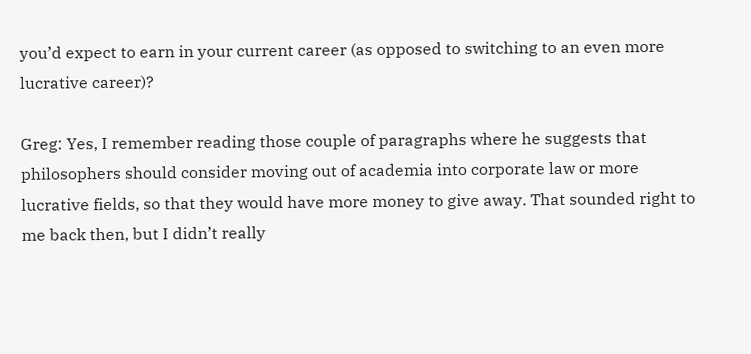you’d expect to earn in your current career (as opposed to switching to an even more lucrative career)?

Greg: Yes, I remember reading those couple of paragraphs where he suggests that philosophers should consider moving out of academia into corporate law or more lucrative fields, so that they would have more money to give away. That sounded right to me back then, but I didn’t really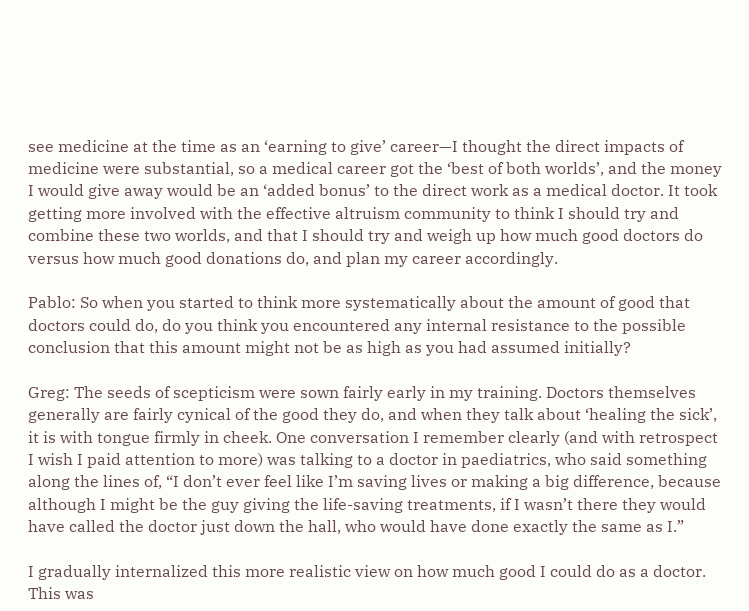see medicine at the time as an ‘earning to give’ career—I thought the direct impacts of medicine were substantial, so a medical career got the ‘best of both worlds’, and the money I would give away would be an ‘added bonus’ to the direct work as a medical doctor. It took getting more involved with the effective altruism community to think I should try and combine these two worlds, and that I should try and weigh up how much good doctors do versus how much good donations do, and plan my career accordingly.

Pablo: So when you started to think more systematically about the amount of good that doctors could do, do you think you encountered any internal resistance to the possible conclusion that this amount might not be as high as you had assumed initially?

Greg: The seeds of scepticism were sown fairly early in my training. Doctors themselves generally are fairly cynical of the good they do, and when they talk about ‘healing the sick’, it is with tongue firmly in cheek. One conversation I remember clearly (and with retrospect I wish I paid attention to more) was talking to a doctor in paediatrics, who said something along the lines of, “I don’t ever feel like I’m saving lives or making a big difference, because although I might be the guy giving the life-saving treatments, if I wasn’t there they would have called the doctor just down the hall, who would have done exactly the same as I.”

I gradually internalized this more realistic view on how much good I could do as a doctor. This was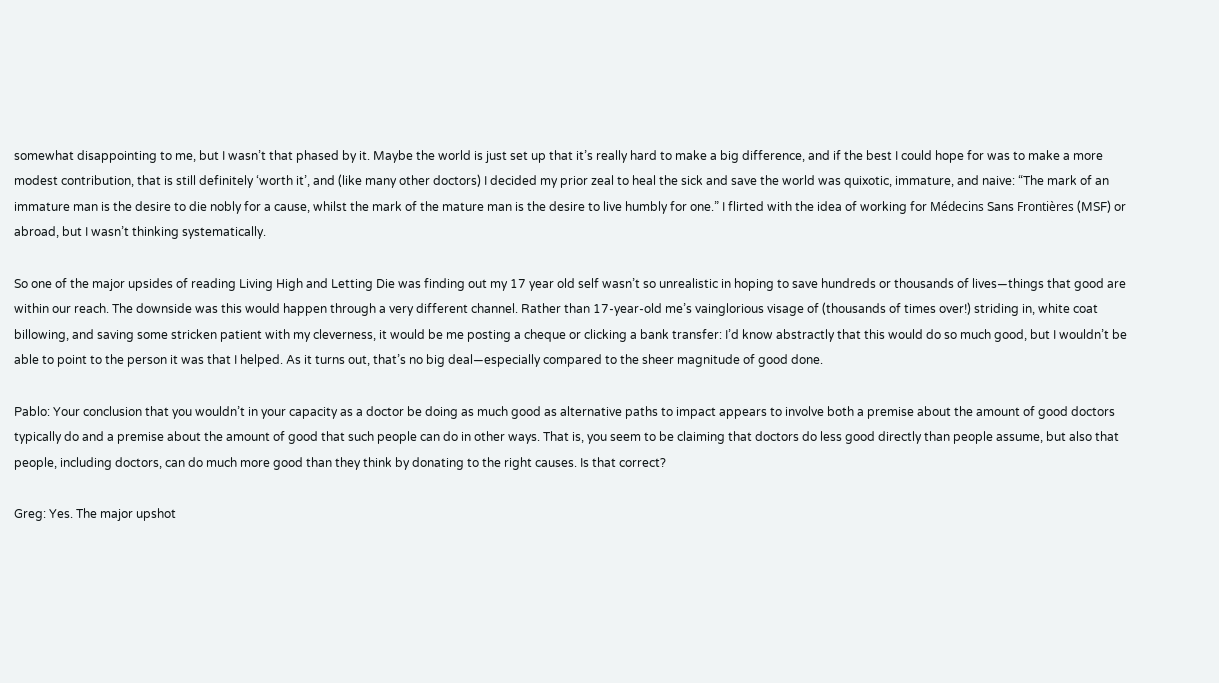somewhat disappointing to me, but I wasn’t that phased by it. Maybe the world is just set up that it’s really hard to make a big difference, and if the best I could hope for was to make a more modest contribution, that is still definitely ‘worth it’, and (like many other doctors) I decided my prior zeal to heal the sick and save the world was quixotic, immature, and naive: “The mark of an immature man is the desire to die nobly for a cause, whilst the mark of the mature man is the desire to live humbly for one.” I flirted with the idea of working for Médecins Sans Frontières (MSF) or abroad, but I wasn’t thinking systematically.

So one of the major upsides of reading Living High and Letting Die was finding out my 17 year old self wasn’t so unrealistic in hoping to save hundreds or thousands of lives—things that good are within our reach. The downside was this would happen through a very different channel. Rather than 17-year-old me’s vainglorious visage of (thousands of times over!) striding in, white coat billowing, and saving some stricken patient with my cleverness, it would be me posting a cheque or clicking a bank transfer: I’d know abstractly that this would do so much good, but I wouldn’t be able to point to the person it was that I helped. As it turns out, that’s no big deal—especially compared to the sheer magnitude of good done.

Pablo: Your conclusion that you wouldn’t in your capacity as a doctor be doing as much good as alternative paths to impact appears to involve both a premise about the amount of good doctors typically do and a premise about the amount of good that such people can do in other ways. That is, you seem to be claiming that doctors do less good directly than people assume, but also that people, including doctors, can do much more good than they think by donating to the right causes. Is that correct?

Greg: Yes. The major upshot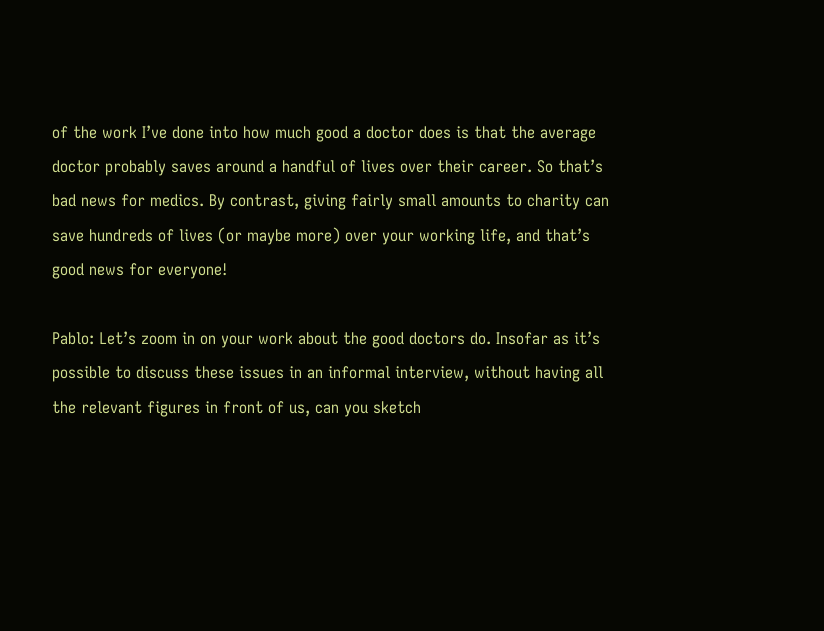of the work I’ve done into how much good a doctor does is that the average doctor probably saves around a handful of lives over their career. So that’s bad news for medics. By contrast, giving fairly small amounts to charity can save hundreds of lives (or maybe more) over your working life, and that’s good news for everyone!

Pablo: Let’s zoom in on your work about the good doctors do. Insofar as it’s possible to discuss these issues in an informal interview, without having all the relevant figures in front of us, can you sketch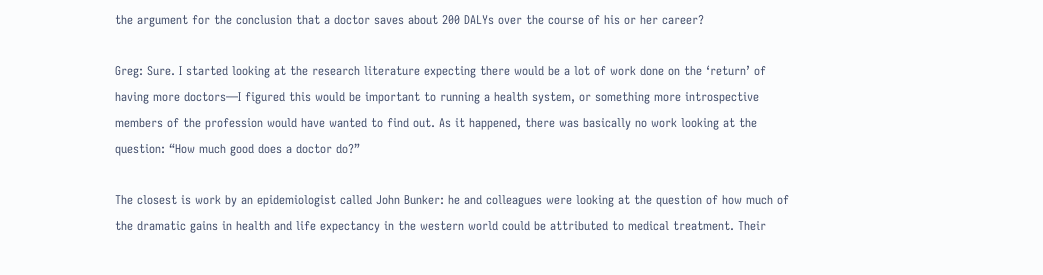the argument for the conclusion that a doctor saves about 200 DALYs over the course of his or her career?

Greg: Sure. I started looking at the research literature expecting there would be a lot of work done on the ‘return’ of having more doctors—I figured this would be important to running a health system, or something more introspective members of the profession would have wanted to find out. As it happened, there was basically no work looking at the question: “How much good does a doctor do?”

The closest is work by an epidemiologist called John Bunker: he and colleagues were looking at the question of how much of the dramatic gains in health and life expectancy in the western world could be attributed to medical treatment. Their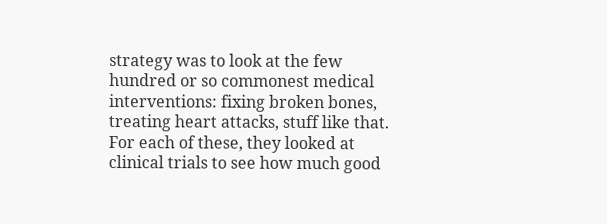strategy was to look at the few hundred or so commonest medical interventions: fixing broken bones, treating heart attacks, stuff like that. For each of these, they looked at clinical trials to see how much good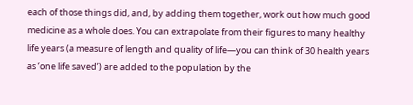each of those things did, and, by adding them together, work out how much good medicine as a whole does. You can extrapolate from their figures to many healthy life years (a measure of length and quality of life—you can think of 30 health years as ‘one life saved’) are added to the population by the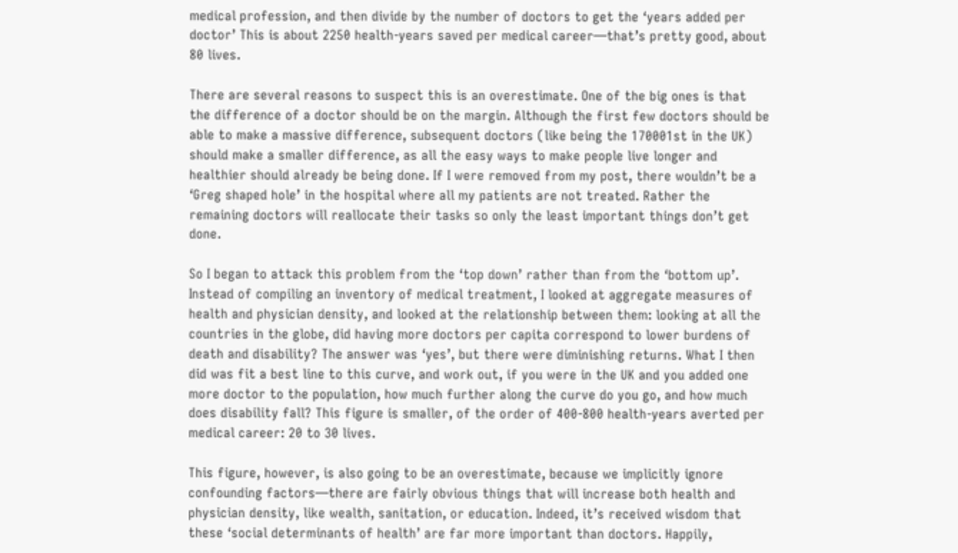medical profession, and then divide by the number of doctors to get the ‘years added per doctor’ This is about 2250 health-years saved per medical career—that’s pretty good, about 80 lives.

There are several reasons to suspect this is an overestimate. One of the big ones is that the difference of a doctor should be on the margin. Although the first few doctors should be able to make a massive difference, subsequent doctors (like being the 170001st in the UK) should make a smaller difference, as all the easy ways to make people live longer and healthier should already be being done. If I were removed from my post, there wouldn’t be a ‘Greg shaped hole’ in the hospital where all my patients are not treated. Rather the remaining doctors will reallocate their tasks so only the least important things don’t get done.

So I began to attack this problem from the ‘top down’ rather than from the ‘bottom up’. Instead of compiling an inventory of medical treatment, I looked at aggregate measures of health and physician density, and looked at the relationship between them: looking at all the countries in the globe, did having more doctors per capita correspond to lower burdens of death and disability? The answer was ‘yes’, but there were diminishing returns. What I then did was fit a best line to this curve, and work out, if you were in the UK and you added one more doctor to the population, how much further along the curve do you go, and how much does disability fall? This figure is smaller, of the order of 400-800 health-years averted per medical career: 20 to 30 lives.

This figure, however, is also going to be an overestimate, because we implicitly ignore confounding factors—there are fairly obvious things that will increase both health and physician density, like wealth, sanitation, or education. Indeed, it’s received wisdom that these ‘social determinants of health’ are far more important than doctors. Happily,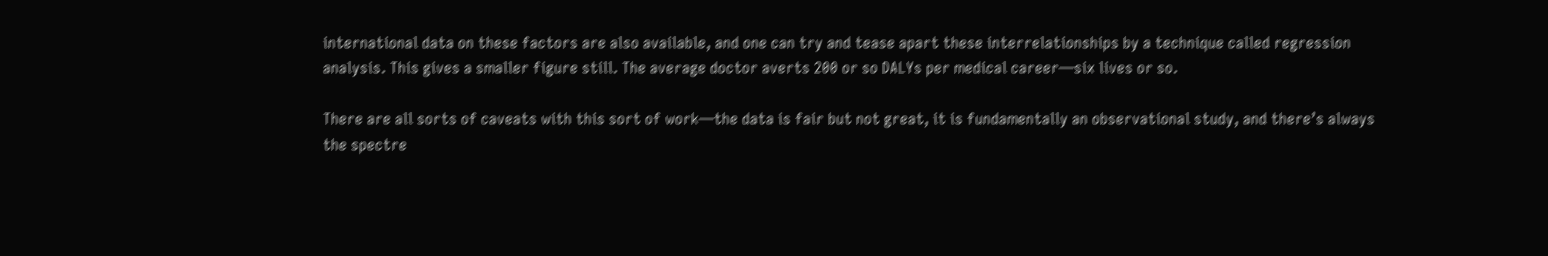international data on these factors are also available, and one can try and tease apart these interrelationships by a technique called regression analysis. This gives a smaller figure still. The average doctor averts 200 or so DALYs per medical career—six lives or so.

There are all sorts of caveats with this sort of work—the data is fair but not great, it is fundamentally an observational study, and there’s always the spectre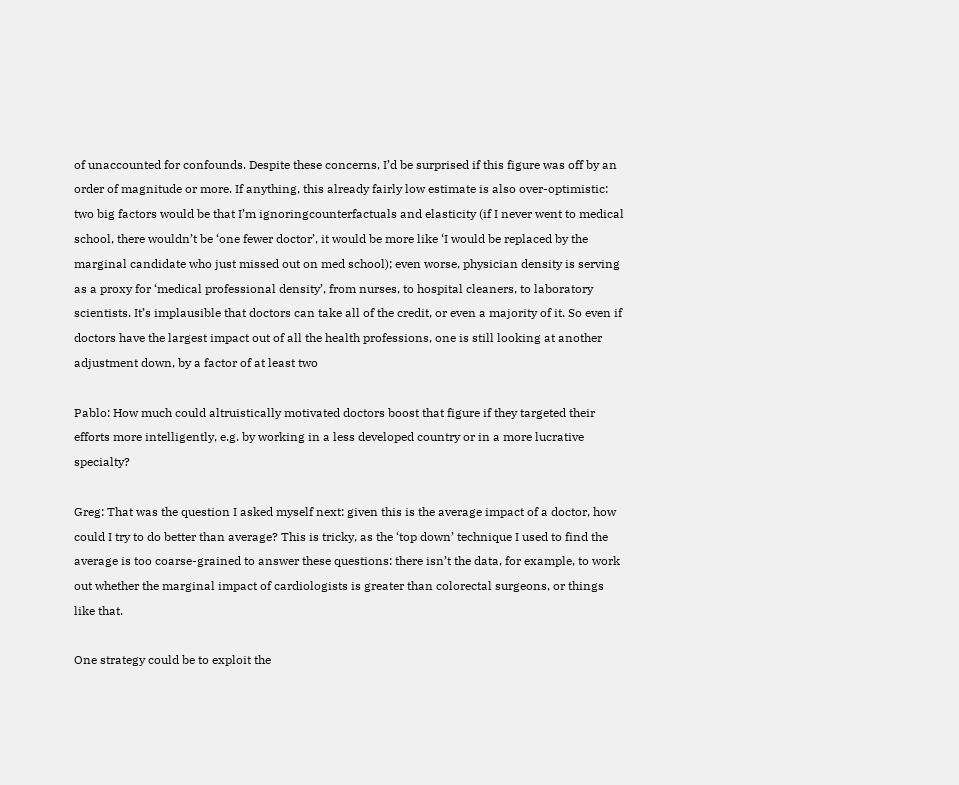of unaccounted for confounds. Despite these concerns, I’d be surprised if this figure was off by an order of magnitude or more. If anything, this already fairly low estimate is also over-optimistic: two big factors would be that I’m ignoringcounterfactuals and elasticity (if I never went to medical school, there wouldn’t be ‘one fewer doctor’, it would be more like ‘I would be replaced by the marginal candidate who just missed out on med school); even worse, physician density is serving as a proxy for ‘medical professional density’, from nurses, to hospital cleaners, to laboratory scientists. It’s implausible that doctors can take all of the credit, or even a majority of it. So even if doctors have the largest impact out of all the health professions, one is still looking at another adjustment down, by a factor of at least two

Pablo: How much could altruistically motivated doctors boost that figure if they targeted their efforts more intelligently, e.g. by working in a less developed country or in a more lucrative specialty?

Greg: That was the question I asked myself next: given this is the average impact of a doctor, how could I try to do better than average? This is tricky, as the ‘top down’ technique I used to find the average is too coarse-grained to answer these questions: there isn’t the data, for example, to work out whether the marginal impact of cardiologists is greater than colorectal surgeons, or things like that.

One strategy could be to exploit the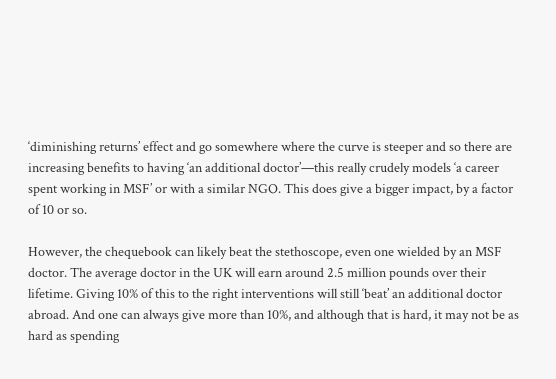‘diminishing returns’ effect and go somewhere where the curve is steeper and so there are increasing benefits to having ‘an additional doctor’—this really crudely models ‘a career spent working in MSF’ or with a similar NGO. This does give a bigger impact, by a factor of 10 or so.

However, the chequebook can likely beat the stethoscope, even one wielded by an MSF doctor. The average doctor in the UK will earn around 2.5 million pounds over their lifetime. Giving 10% of this to the right interventions will still ‘beat’ an additional doctor abroad. And one can always give more than 10%, and although that is hard, it may not be as hard as spending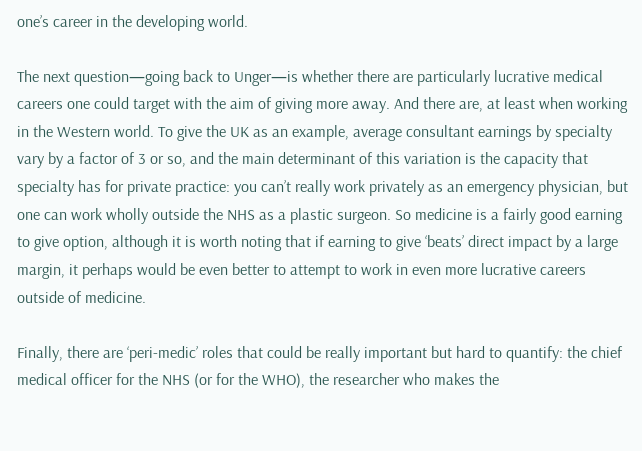one’s career in the developing world.

The next question—going back to Unger—is whether there are particularly lucrative medical careers one could target with the aim of giving more away. And there are, at least when working in the Western world. To give the UK as an example, average consultant earnings by specialty vary by a factor of 3 or so, and the main determinant of this variation is the capacity that specialty has for private practice: you can’t really work privately as an emergency physician, but one can work wholly outside the NHS as a plastic surgeon. So medicine is a fairly good earning to give option, although it is worth noting that if earning to give ‘beats’ direct impact by a large margin, it perhaps would be even better to attempt to work in even more lucrative careers outside of medicine.

Finally, there are ‘peri-medic’ roles that could be really important but hard to quantify: the chief medical officer for the NHS (or for the WHO), the researcher who makes the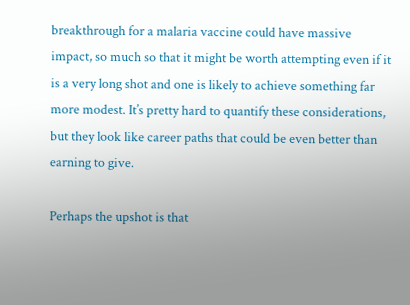breakthrough for a malaria vaccine could have massive impact, so much so that it might be worth attempting even if it is a very long shot and one is likely to achieve something far more modest. It’s pretty hard to quantify these considerations, but they look like career paths that could be even better than earning to give.

Perhaps the upshot is that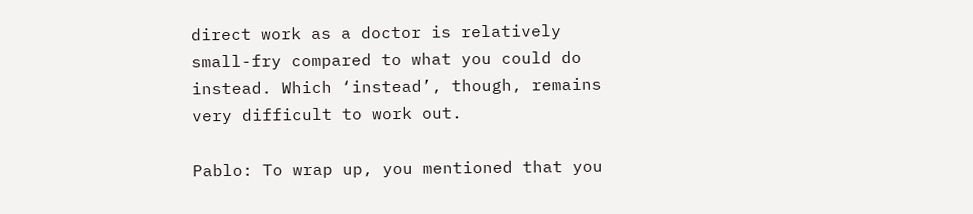direct work as a doctor is relatively small-fry compared to what you could do instead. Which ‘instead’, though, remains very difficult to work out.

Pablo: To wrap up, you mentioned that you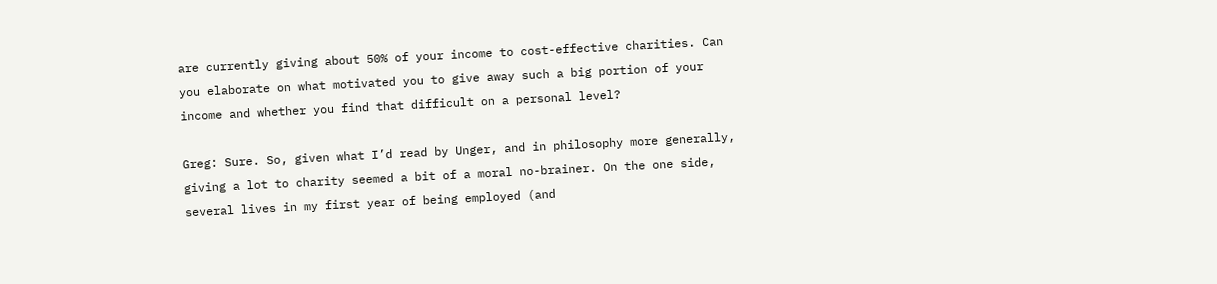are currently giving about 50% of your income to cost-effective charities. Can you elaborate on what motivated you to give away such a big portion of your income and whether you find that difficult on a personal level?

Greg: Sure. So, given what I’d read by Unger, and in philosophy more generally, giving a lot to charity seemed a bit of a moral no-brainer. On the one side, several lives in my first year of being employed (and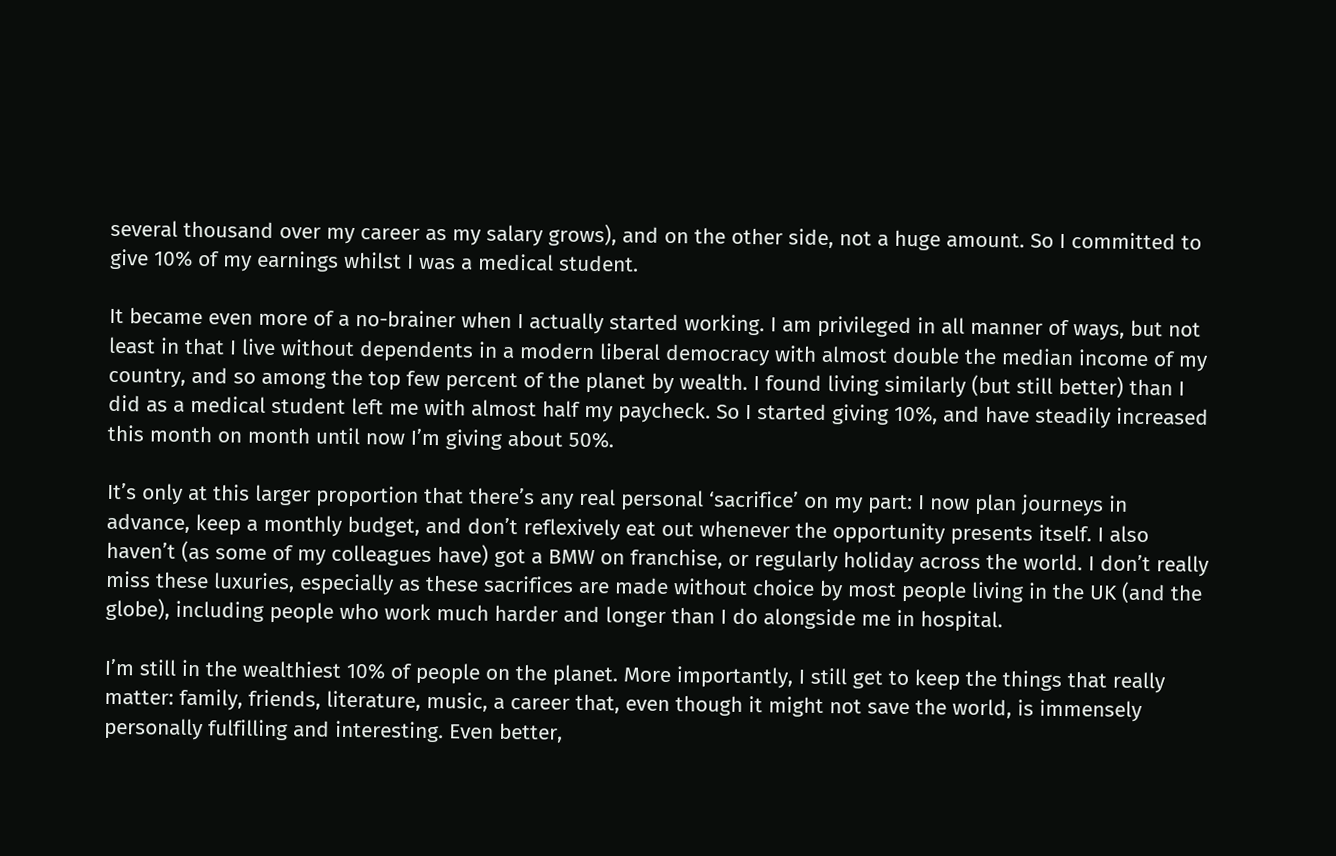several thousand over my career as my salary grows), and on the other side, not a huge amount. So I committed to give 10% of my earnings whilst I was a medical student.

It became even more of a no-brainer when I actually started working. I am privileged in all manner of ways, but not least in that I live without dependents in a modern liberal democracy with almost double the median income of my country, and so among the top few percent of the planet by wealth. I found living similarly (but still better) than I did as a medical student left me with almost half my paycheck. So I started giving 10%, and have steadily increased this month on month until now I’m giving about 50%.

It’s only at this larger proportion that there’s any real personal ‘sacrifice’ on my part: I now plan journeys in advance, keep a monthly budget, and don’t reflexively eat out whenever the opportunity presents itself. I also haven’t (as some of my colleagues have) got a BMW on franchise, or regularly holiday across the world. I don’t really miss these luxuries, especially as these sacrifices are made without choice by most people living in the UK (and the globe), including people who work much harder and longer than I do alongside me in hospital.

I’m still in the wealthiest 10% of people on the planet. More importantly, I still get to keep the things that really matter: family, friends, literature, music, a career that, even though it might not save the world, is immensely personally fulfilling and interesting. Even better,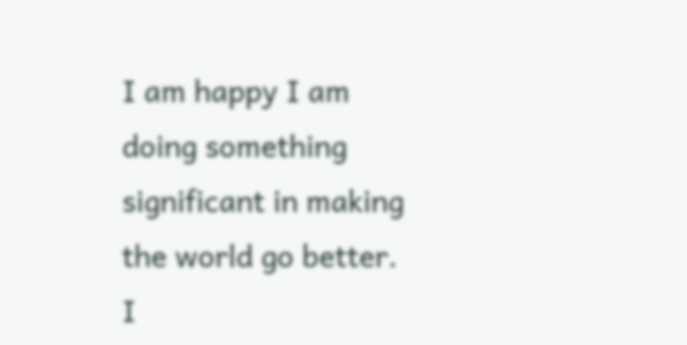I am happy I am doing something significant in making the world go better. I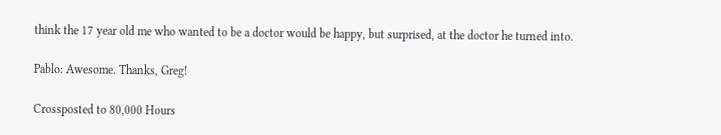think the 17 year old me who wanted to be a doctor would be happy, but surprised, at the doctor he turned into.

Pablo: Awesome. Thanks, Greg!

Crossposted to 80,000 Hours